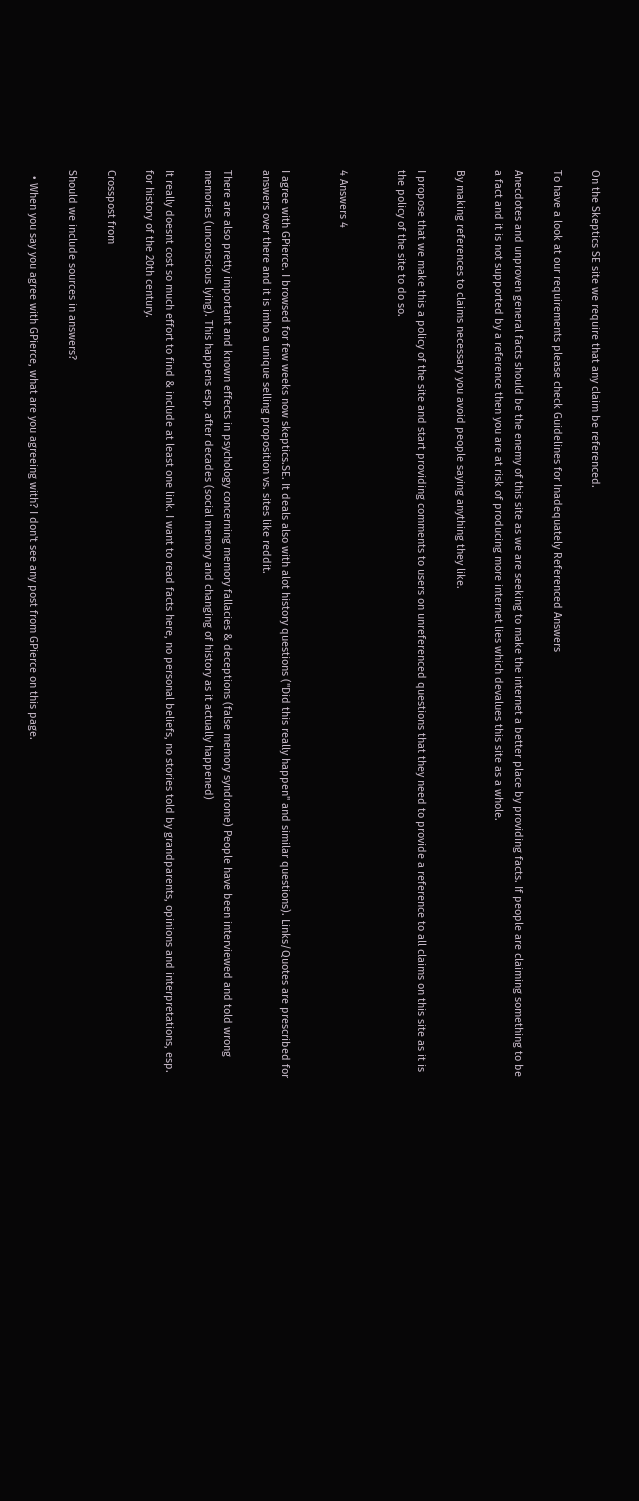On the Skeptics SE site we require that any claim be referenced.

To have a look at our requirements please check Guidelines for Inadequately Referenced Answers

Anecdotes and unproven general facts should be the enemy of this site as we are seeking to make the internet a better place by providing facts. If people are claiming something to be a fact and it is not supported by a reference then you are at risk of producing more internet lies which devalues this site as a whole.

By making references to claims necessary you avoid people saying anything they like.

I propose that we make this a policy of the site and start providing comments to users on unreferenced questions that they need to provide a reference to all claims on this site as it is the policy of the site to do so.


4 Answers 4


I agree with GPierce. I browsed for few weeks now skeptics.SE. It deals also with alot history questions ("Did this really happen" and similar questions). Links/Quotes are prescribed for answers over there and it is imho a unique selling proposition vs. sites like reddit.

There are also pretty important and known effects in psychology concerning memory fallacies & deceptions (false memory syndrome) People have been interviewed and told wrong memories (unconscious lying). This happens esp. after decades (social memory and changing of history as it actually happened)

It really doesnt cost so much effort to find & include at least one link. I want to read facts here, no personal beliefs, no stories told by grandparents, opinions and interpretations, esp. for history of the 20th century.

Crosspost from

Should we include sources in answers?

  • When you say you agree with GPierce, what are you agreeing with? I don't see any post from GPierce on this page.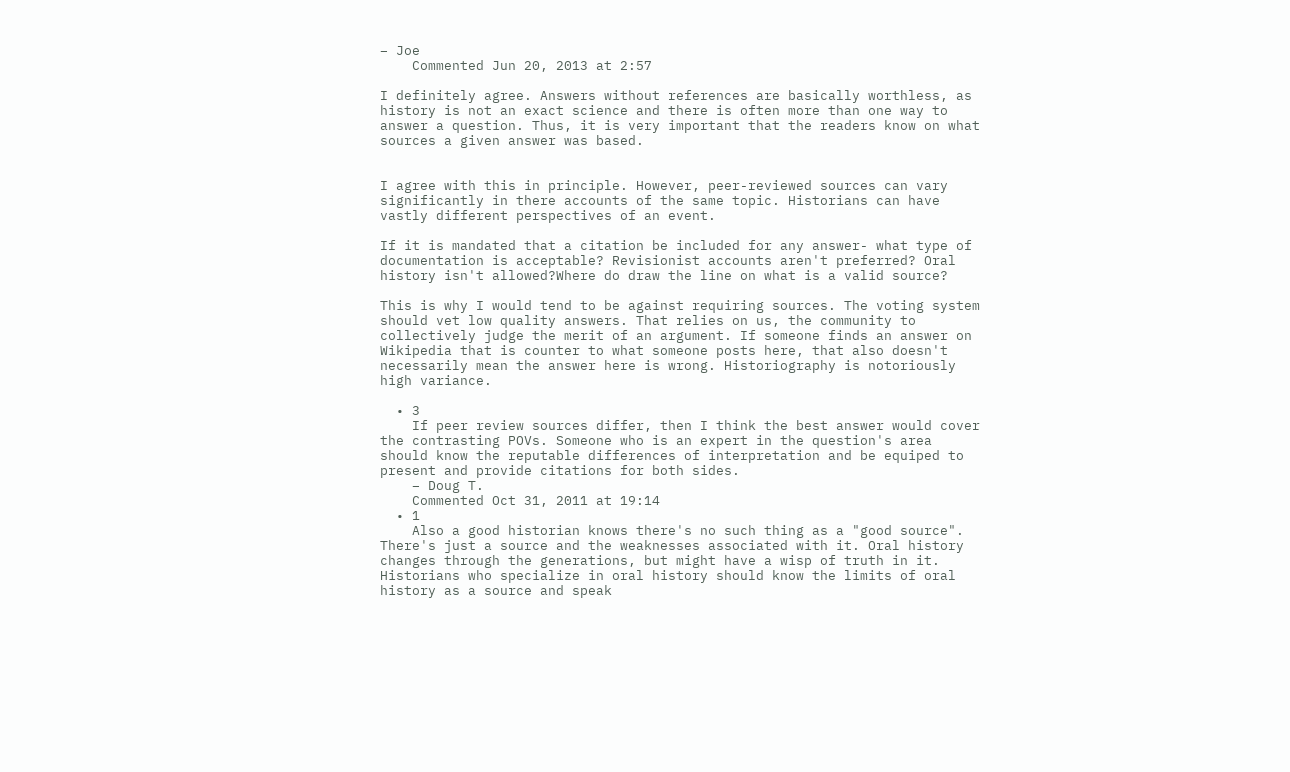– Joe
    Commented Jun 20, 2013 at 2:57

I definitely agree. Answers without references are basically worthless, as history is not an exact science and there is often more than one way to answer a question. Thus, it is very important that the readers know on what sources a given answer was based.


I agree with this in principle. However, peer-reviewed sources can vary significantly in there accounts of the same topic. Historians can have vastly different perspectives of an event.

If it is mandated that a citation be included for any answer- what type of documentation is acceptable? Revisionist accounts aren't preferred? Oral history isn't allowed?Where do draw the line on what is a valid source?

This is why I would tend to be against requiring sources. The voting system should vet low quality answers. That relies on us, the community to collectively judge the merit of an argument. If someone finds an answer on Wikipedia that is counter to what someone posts here, that also doesn't necessarily mean the answer here is wrong. Historiography is notoriously high variance.

  • 3
    If peer review sources differ, then I think the best answer would cover the contrasting POVs. Someone who is an expert in the question's area should know the reputable differences of interpretation and be equiped to present and provide citations for both sides.
    – Doug T.
    Commented Oct 31, 2011 at 19:14
  • 1
    Also a good historian knows there's no such thing as a "good source". There's just a source and the weaknesses associated with it. Oral history changes through the generations, but might have a wisp of truth in it. Historians who specialize in oral history should know the limits of oral history as a source and speak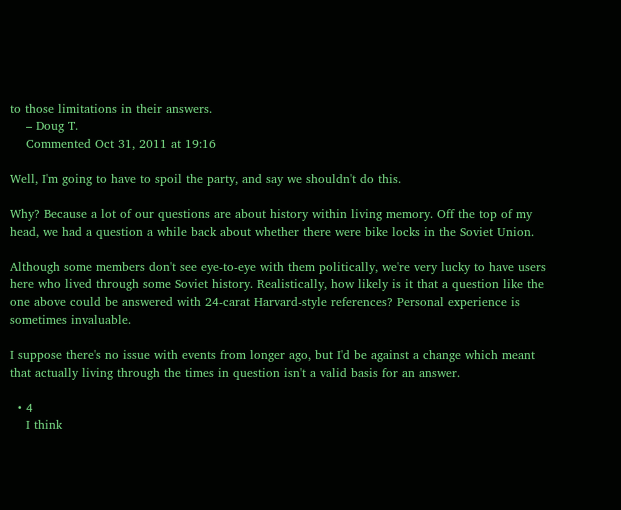to those limitations in their answers.
    – Doug T.
    Commented Oct 31, 2011 at 19:16

Well, I'm going to have to spoil the party, and say we shouldn't do this.

Why? Because a lot of our questions are about history within living memory. Off the top of my head, we had a question a while back about whether there were bike locks in the Soviet Union.

Although some members don't see eye-to-eye with them politically, we're very lucky to have users here who lived through some Soviet history. Realistically, how likely is it that a question like the one above could be answered with 24-carat Harvard-style references? Personal experience is sometimes invaluable.

I suppose there's no issue with events from longer ago, but I'd be against a change which meant that actually living through the times in question isn't a valid basis for an answer.

  • 4
    I think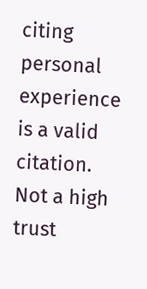citing personal experience is a valid citation. Not a high trust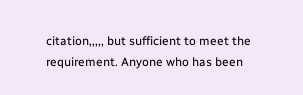citation,,,,, but sufficient to meet the requirement. Anyone who has been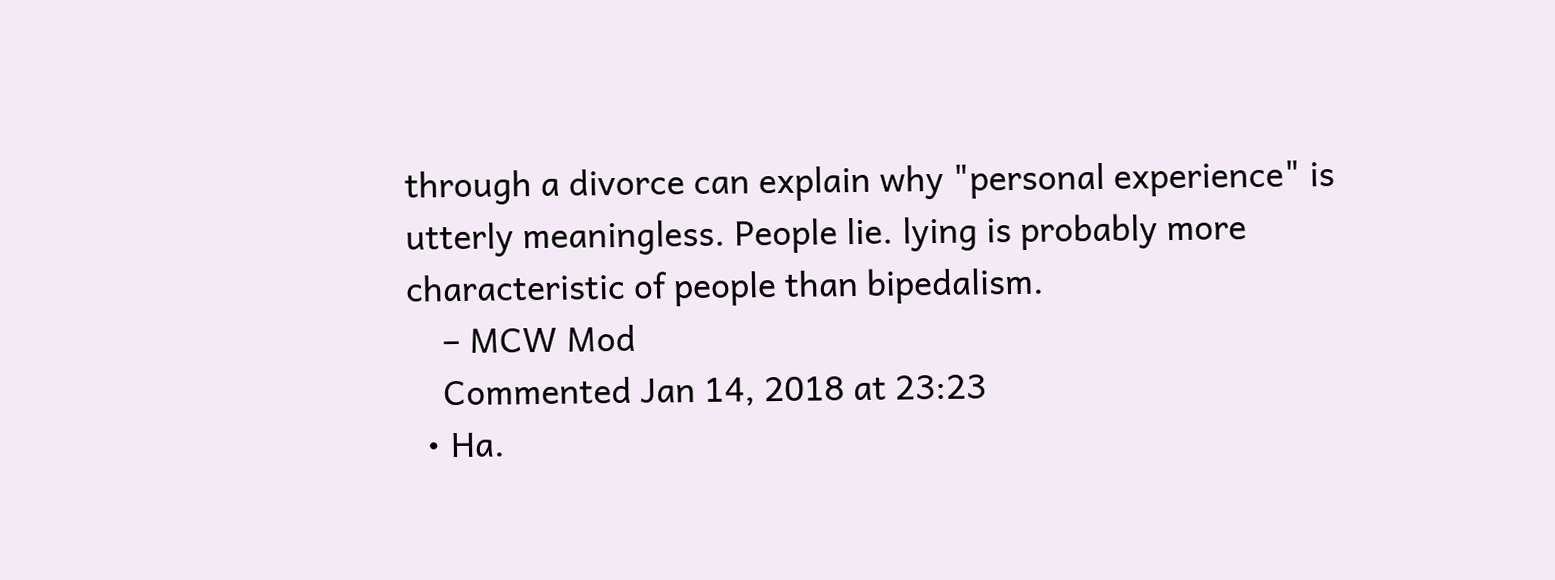through a divorce can explain why "personal experience" is utterly meaningless. People lie. lying is probably more characteristic of people than bipedalism.
    – MCW Mod
    Commented Jan 14, 2018 at 23:23
  • Ha.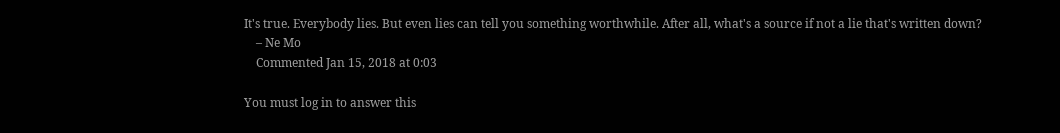It's true. Everybody lies. But even lies can tell you something worthwhile. After all, what's a source if not a lie that's written down?
    – Ne Mo
    Commented Jan 15, 2018 at 0:03

You must log in to answer this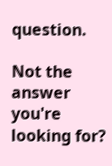question.

Not the answer you're looking for?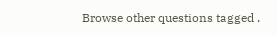Browse other questions tagged .